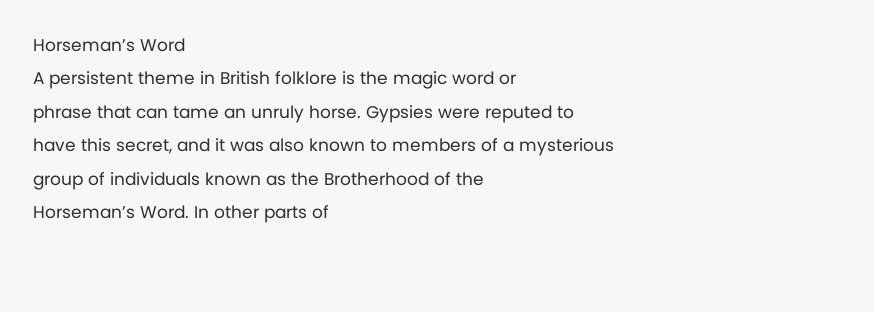Horseman’s Word
A persistent theme in British folklore is the magic word or
phrase that can tame an unruly horse. Gypsies were reputed to
have this secret, and it was also known to members of a mysterious
group of individuals known as the Brotherhood of the
Horseman’s Word. In other parts of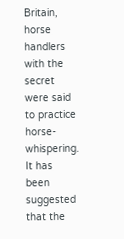Britain, horse handlers
with the secret were said to practice horse-whispering. It has
been suggested that the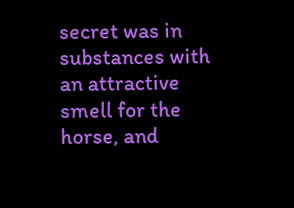secret was in substances with an attractive
smell for the horse, and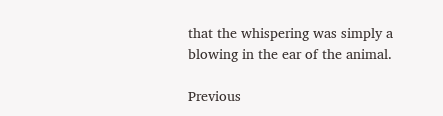that the whispering was simply a
blowing in the ear of the animal.

Previous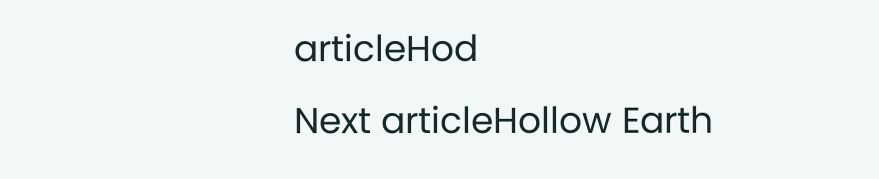articleHod
Next articleHollow Earth